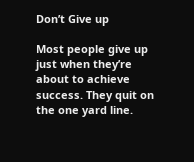Don’t Give up

Most people give up just when they’re about to achieve success. They quit on the one yard line.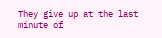They give up at the last minute of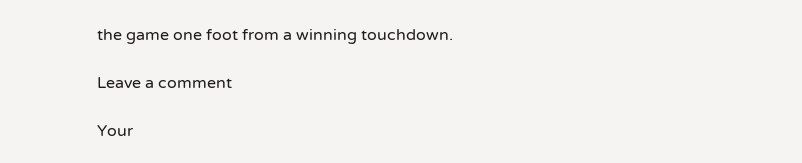the game one foot from a winning touchdown.

Leave a comment

Your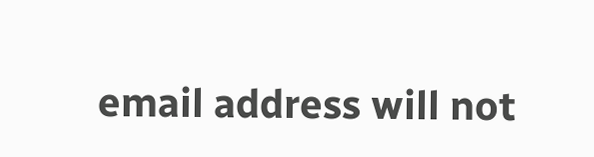email address will not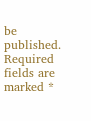be published. Required fields are marked *